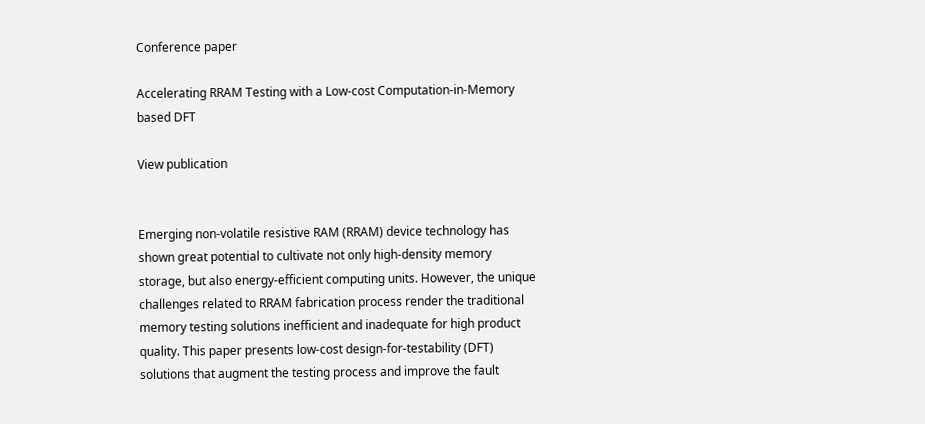Conference paper

Accelerating RRAM Testing with a Low-cost Computation-in-Memory based DFT

View publication


Emerging non-volatile resistive RAM (RRAM) device technology has shown great potential to cultivate not only high-density memory storage, but also energy-efficient computing units. However, the unique challenges related to RRAM fabrication process render the traditional memory testing solutions inefficient and inadequate for high product quality. This paper presents low-cost design-for-testability (DFT) solutions that augment the testing process and improve the fault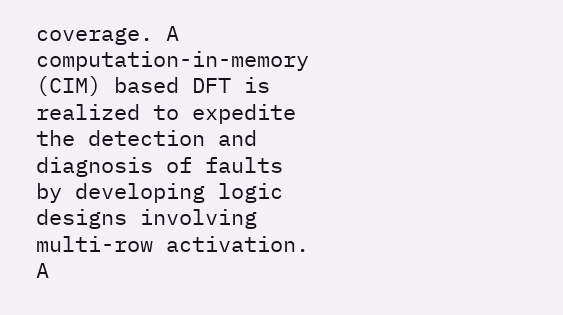coverage. A computation-in-memory (CIM) based DFT is realized to expedite the detection and diagnosis of faults by developing logic designs involving multi-row activation. A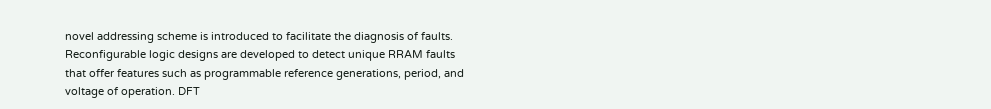novel addressing scheme is introduced to facilitate the diagnosis of faults. Reconfigurable logic designs are developed to detect unique RRAM faults that offer features such as programmable reference generations, period, and voltage of operation. DFT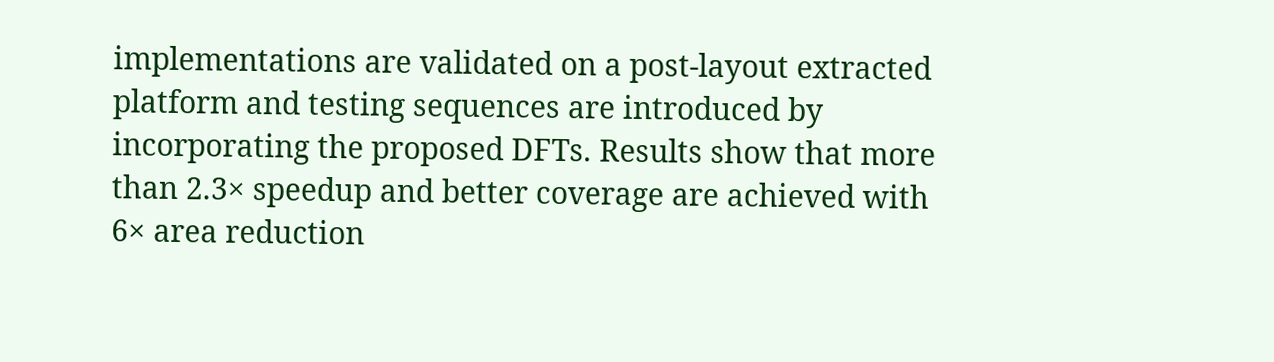implementations are validated on a post-layout extracted platform and testing sequences are introduced by incorporating the proposed DFTs. Results show that more than 2.3× speedup and better coverage are achieved with 6× area reduction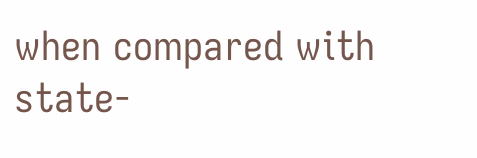when compared with state-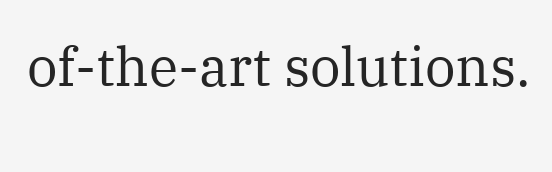of-the-art solutions.